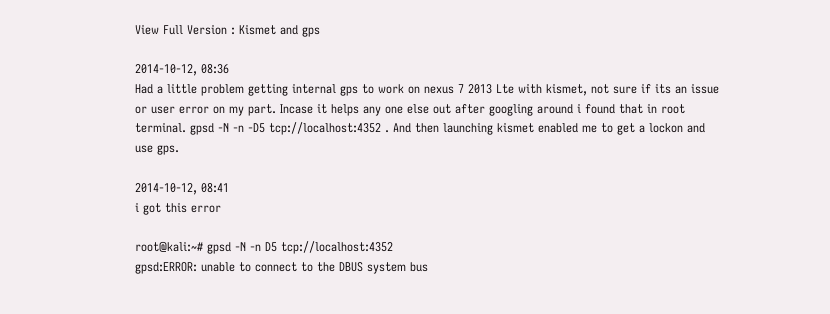View Full Version : Kismet and gps

2014-10-12, 08:36
Had a little problem getting internal gps to work on nexus 7 2013 Lte with kismet, not sure if its an issue or user error on my part. Incase it helps any one else out after googling around i found that in root terminal. gpsd -N -n -D5 tcp://localhost:4352 . And then launching kismet enabled me to get a lockon and use gps.

2014-10-12, 08:41
i got this error

root@kali:~# gpsd -N -n D5 tcp://localhost:4352
gpsd:ERROR: unable to connect to the DBUS system bus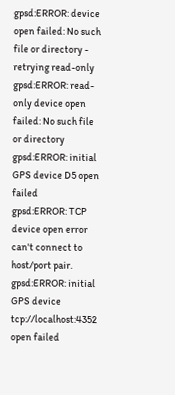gpsd:ERROR: device open failed: No such file or directory - retrying read-only
gpsd:ERROR: read-only device open failed: No such file or directory
gpsd:ERROR: initial GPS device D5 open failed
gpsd:ERROR: TCP device open error can't connect to host/port pair.
gpsd:ERROR: initial GPS device tcp://localhost:4352 open failed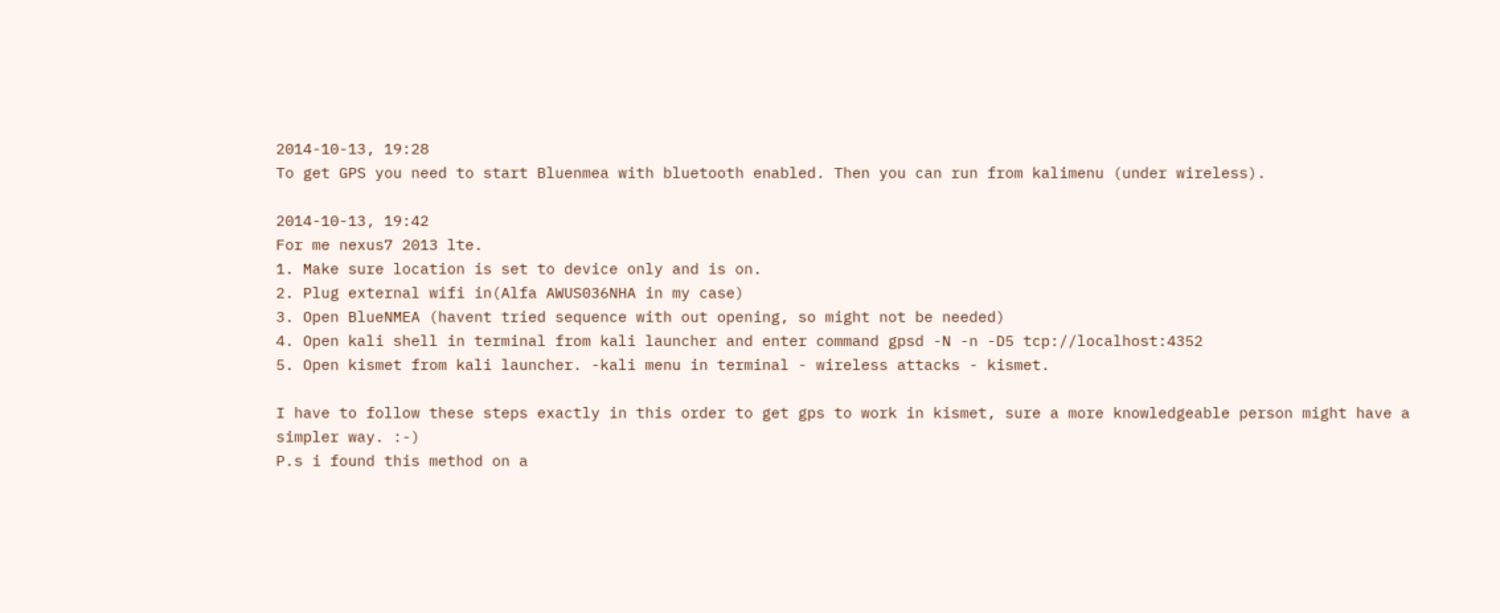2014-10-13, 19:28
To get GPS you need to start Bluenmea with bluetooth enabled. Then you can run from kalimenu (under wireless).

2014-10-13, 19:42
For me nexus7 2013 lte.
1. Make sure location is set to device only and is on.
2. Plug external wifi in(Alfa AWUS036NHA in my case)
3. Open BlueNMEA (havent tried sequence with out opening, so might not be needed)
4. Open kali shell in terminal from kali launcher and enter command gpsd -N -n -D5 tcp://localhost:4352
5. Open kismet from kali launcher. -kali menu in terminal - wireless attacks - kismet.

I have to follow these steps exactly in this order to get gps to work in kismet, sure a more knowledgeable person might have a simpler way. :-)
P.s i found this method on a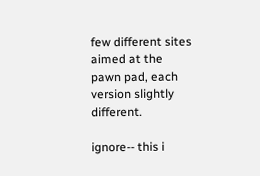few different sites aimed at the pawn pad, each version slightly different.

ignore-- this i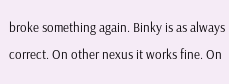broke something again. Binky is as always correct. On other nexus it works fine. On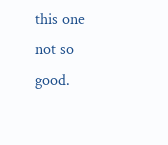this one not so good.